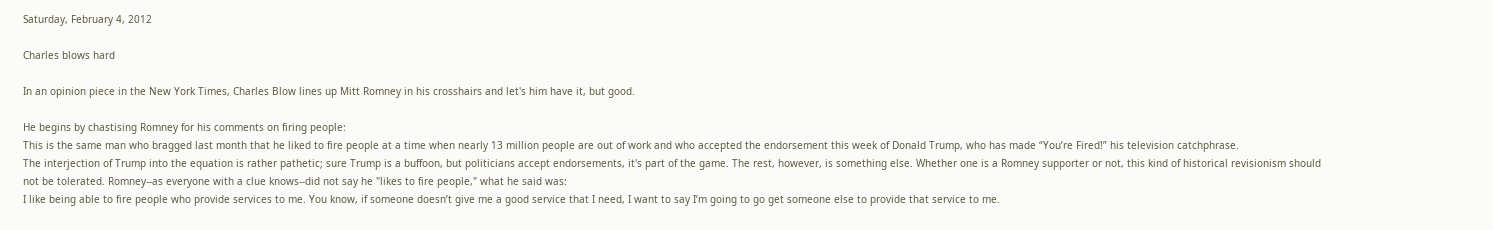Saturday, February 4, 2012

Charles blows hard

In an opinion piece in the New York Times, Charles Blow lines up Mitt Romney in his crosshairs and let's him have it, but good.

He begins by chastising Romney for his comments on firing people:
This is the same man who bragged last month that he liked to fire people at a time when nearly 13 million people are out of work and who accepted the endorsement this week of Donald Trump, who has made “You’re Fired!” his television catchphrase.
The interjection of Trump into the equation is rather pathetic; sure Trump is a buffoon, but politicians accept endorsements, it's part of the game. The rest, however, is something else. Whether one is a Romney supporter or not, this kind of historical revisionism should not be tolerated. Romney--as everyone with a clue knows--did not say he "likes to fire people," what he said was:
I like being able to fire people who provide services to me. You know, if someone doesn’t give me a good service that I need, I want to say I’m going to go get someone else to provide that service to me.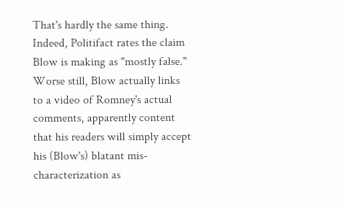That's hardly the same thing. Indeed, Politifact rates the claim Blow is making as "mostly false." Worse still, Blow actually links to a video of Romney's actual comments, apparently content that his readers will simply accept his (Blow's) blatant mis-characterization as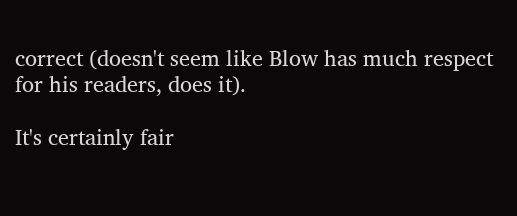correct (doesn't seem like Blow has much respect for his readers, does it).

It's certainly fair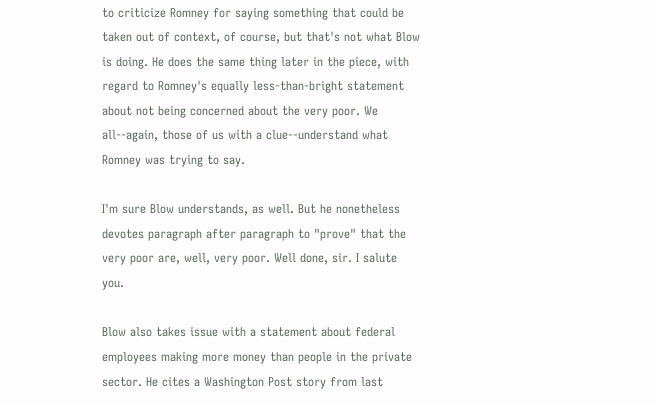to criticize Romney for saying something that could be taken out of context, of course, but that's not what Blow is doing. He does the same thing later in the piece, with regard to Romney's equally less-than-bright statement about not being concerned about the very poor. We all--again, those of us with a clue--understand what Romney was trying to say.

I'm sure Blow understands, as well. But he nonetheless devotes paragraph after paragraph to "prove" that the very poor are, well, very poor. Well done, sir. I salute you.

Blow also takes issue with a statement about federal employees making more money than people in the private sector. He cites a Washington Post story from last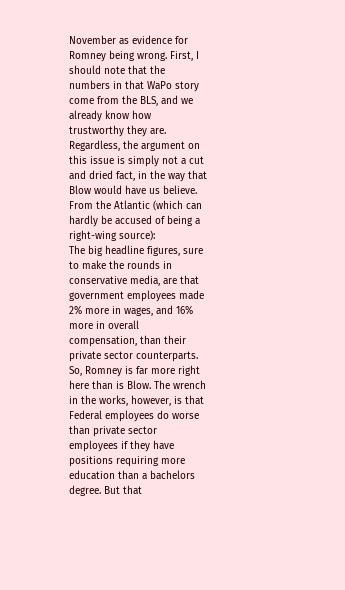November as evidence for Romney being wrong. First, I should note that the numbers in that WaPo story come from the BLS, and we already know how trustworthy they are. Regardless, the argument on this issue is simply not a cut and dried fact, in the way that Blow would have us believe. From the Atlantic (which can hardly be accused of being a right-wing source):
The big headline figures, sure to make the rounds in conservative media, are that government employees made 2% more in wages, and 16% more in overall compensation, than their private sector counterparts.
So, Romney is far more right here than is Blow. The wrench in the works, however, is that Federal employees do worse than private sector employees if they have positions requiring more education than a bachelors degree. But that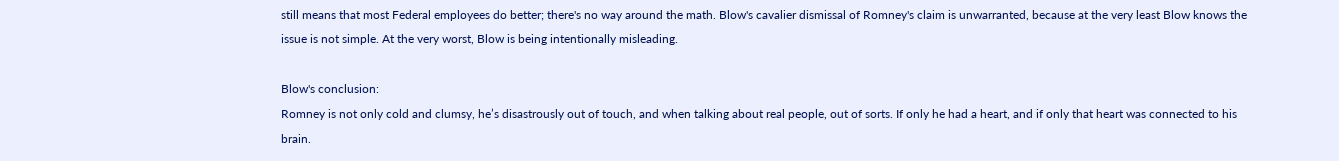still means that most Federal employees do better; there's no way around the math. Blow's cavalier dismissal of Romney's claim is unwarranted, because at the very least Blow knows the issue is not simple. At the very worst, Blow is being intentionally misleading.

Blow's conclusion:
Romney is not only cold and clumsy, he’s disastrously out of touch, and when talking about real people, out of sorts. If only he had a heart, and if only that heart was connected to his brain.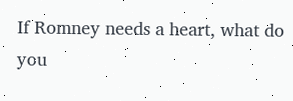If Romney needs a heart, what do you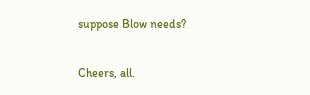suppose Blow needs?

Cheers, all.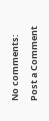No comments:

Post a Comment